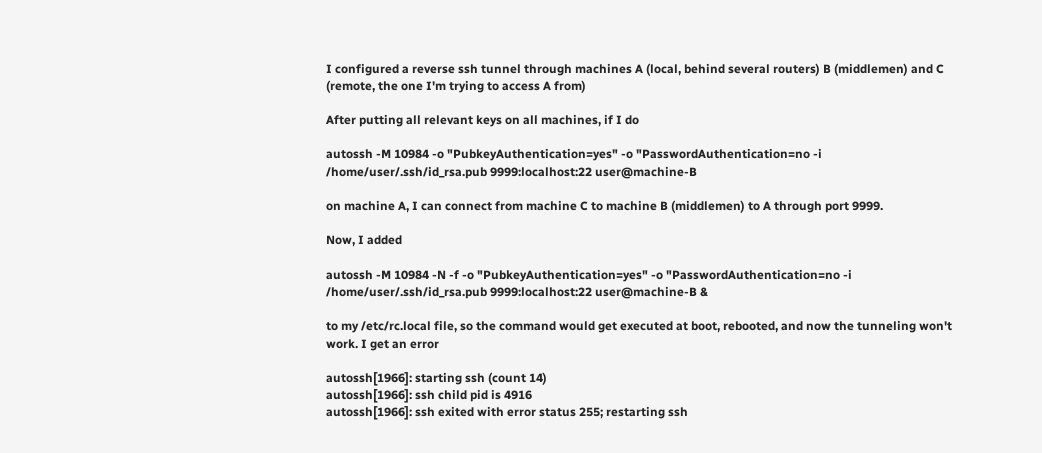I configured a reverse ssh tunnel through machines A (local, behind several routers) B (middlemen) and C (remote, the one I'm trying to access A from)

After putting all relevant keys on all machines, if I do

autossh -M 10984 -o "PubkeyAuthentication=yes" -o "PasswordAuthentication=no -i /home/user/.ssh/id_rsa.pub 9999:localhost:22 user@machine-B

on machine A, I can connect from machine C to machine B (middlemen) to A through port 9999.

Now, I added

autossh -M 10984 -N -f -o "PubkeyAuthentication=yes" -o "PasswordAuthentication=no -i /home/user/.ssh/id_rsa.pub 9999:localhost:22 user@machine-B &

to my /etc/rc.local file, so the command would get executed at boot, rebooted, and now the tunneling won't work. I get an error

autossh[1966]: starting ssh (count 14)
autossh[1966]: ssh child pid is 4916
autossh[1966]: ssh exited with error status 255; restarting ssh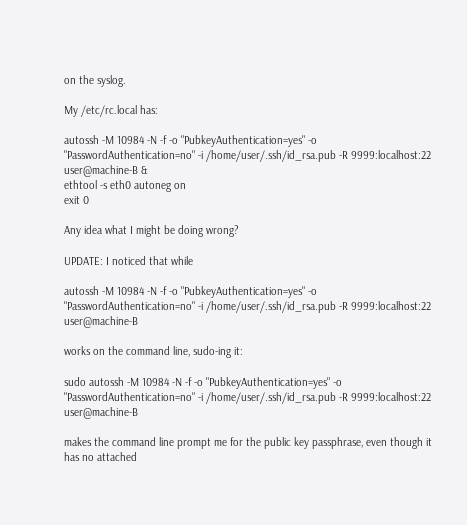on the syslog.

My /etc/rc.local has:

autossh -M 10984 -N -f -o "PubkeyAuthentication=yes" -o "PasswordAuthentication=no" -i /home/user/.ssh/id_rsa.pub -R 9999:localhost:22 user@machine-B &
ethtool -s eth0 autoneg on
exit 0

Any idea what I might be doing wrong?

UPDATE: I noticed that while

autossh -M 10984 -N -f -o "PubkeyAuthentication=yes" -o "PasswordAuthentication=no" -i /home/user/.ssh/id_rsa.pub -R 9999:localhost:22 user@machine-B

works on the command line, sudo-ing it:

sudo autossh -M 10984 -N -f -o "PubkeyAuthentication=yes" -o "PasswordAuthentication=no" -i /home/user/.ssh/id_rsa.pub -R 9999:localhost:22 user@machine-B

makes the command line prompt me for the public key passphrase, even though it has no attached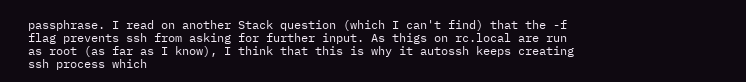passphrase. I read on another Stack question (which I can't find) that the -f flag prevents ssh from asking for further input. As thigs on rc.local are run as root (as far as I know), I think that this is why it autossh keeps creating ssh process which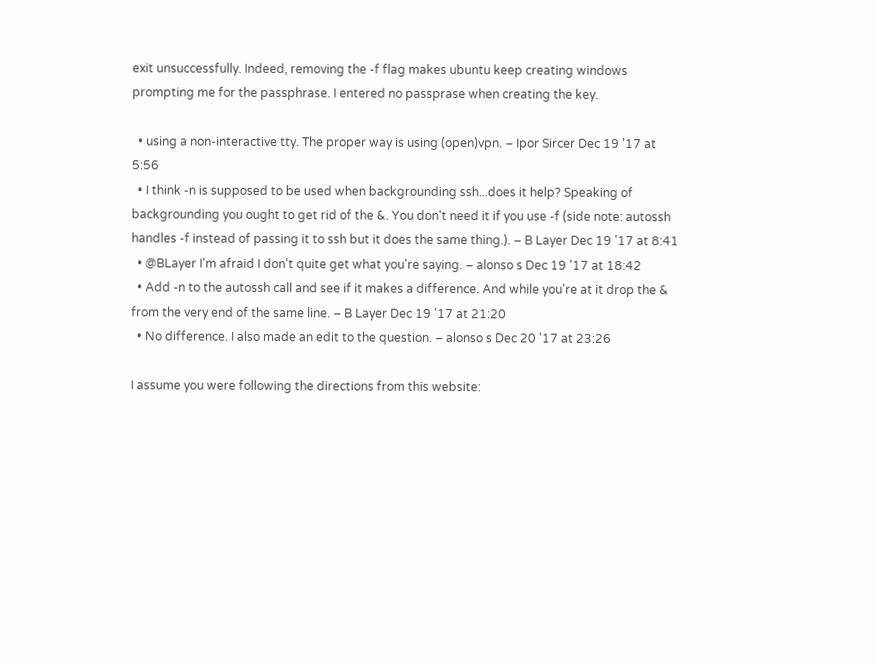exit unsuccessfully. Indeed, removing the -f flag makes ubuntu keep creating windows prompting me for the passphrase. I entered no passprase when creating the key.

  • using a non-interactive tty. The proper way is using (open)vpn. – Ipor Sircer Dec 19 '17 at 5:56
  • I think -n is supposed to be used when backgrounding ssh...does it help? Speaking of backgrounding you ought to get rid of the &. You don't need it if you use -f (side note: autossh handles -f instead of passing it to ssh but it does the same thing.). – B Layer Dec 19 '17 at 8:41
  • @BLayer I'm afraid I don't quite get what you're saying. – alonso s Dec 19 '17 at 18:42
  • Add -n to the autossh call and see if it makes a difference. And while you're at it drop the & from the very end of the same line. – B Layer Dec 19 '17 at 21:20
  • No difference. I also made an edit to the question. – alonso s Dec 20 '17 at 23:26

I assume you were following the directions from this website: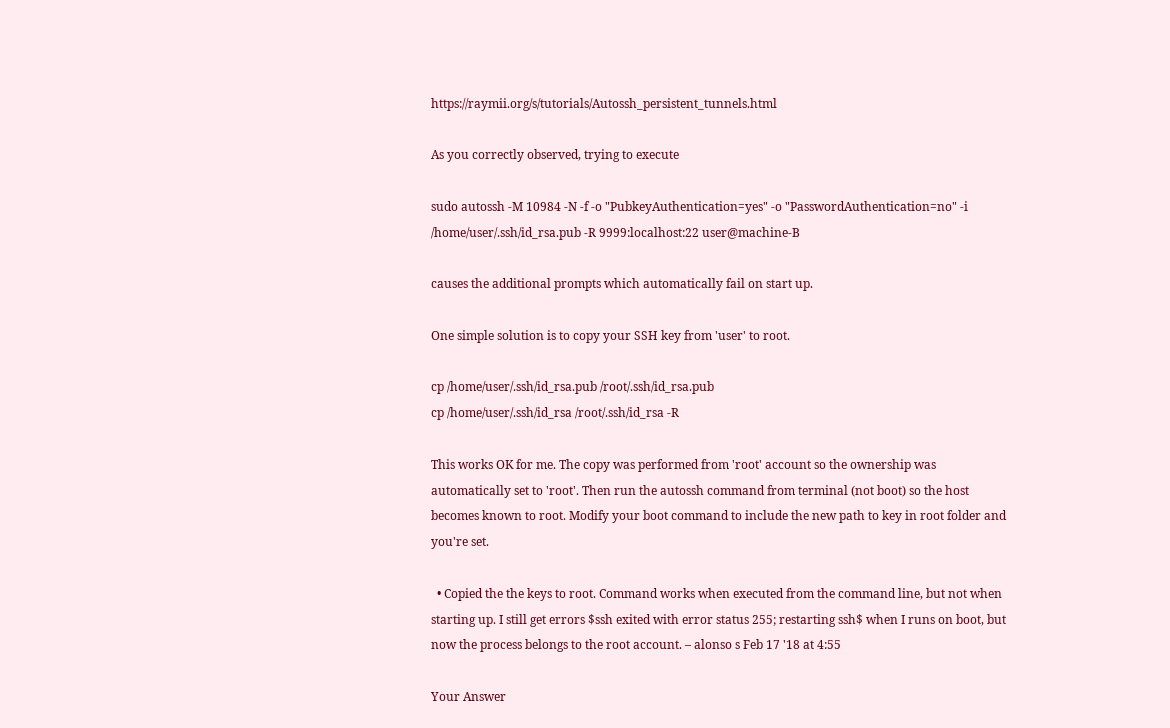https://raymii.org/s/tutorials/Autossh_persistent_tunnels.html

As you correctly observed, trying to execute

sudo autossh -M 10984 -N -f -o "PubkeyAuthentication=yes" -o "PasswordAuthentication=no" -i /home/user/.ssh/id_rsa.pub -R 9999:localhost:22 user@machine-B

causes the additional prompts which automatically fail on start up.

One simple solution is to copy your SSH key from 'user' to root.

cp /home/user/.ssh/id_rsa.pub /root/.ssh/id_rsa.pub
cp /home/user/.ssh/id_rsa /root/.ssh/id_rsa -R

This works OK for me. The copy was performed from 'root' account so the ownership was automatically set to 'root'. Then run the autossh command from terminal (not boot) so the host becomes known to root. Modify your boot command to include the new path to key in root folder and you're set.

  • Copied the the keys to root. Command works when executed from the command line, but not when starting up. I still get errors $ssh exited with error status 255; restarting ssh$ when I runs on boot, but now the process belongs to the root account. – alonso s Feb 17 '18 at 4:55

Your Answer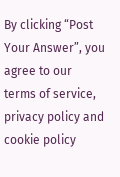By clicking “Post Your Answer”, you agree to our terms of service, privacy policy and cookie policy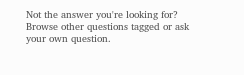Not the answer you're looking for? Browse other questions tagged or ask your own question.